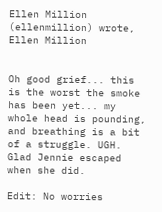Ellen Million (ellenmillion) wrote,
Ellen Million


Oh good grief... this is the worst the smoke has been yet... my whole head is pounding, and breathing is a bit of a struggle. UGH. Glad Jennie escaped when she did.

Edit: No worries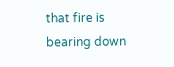that fire is bearing down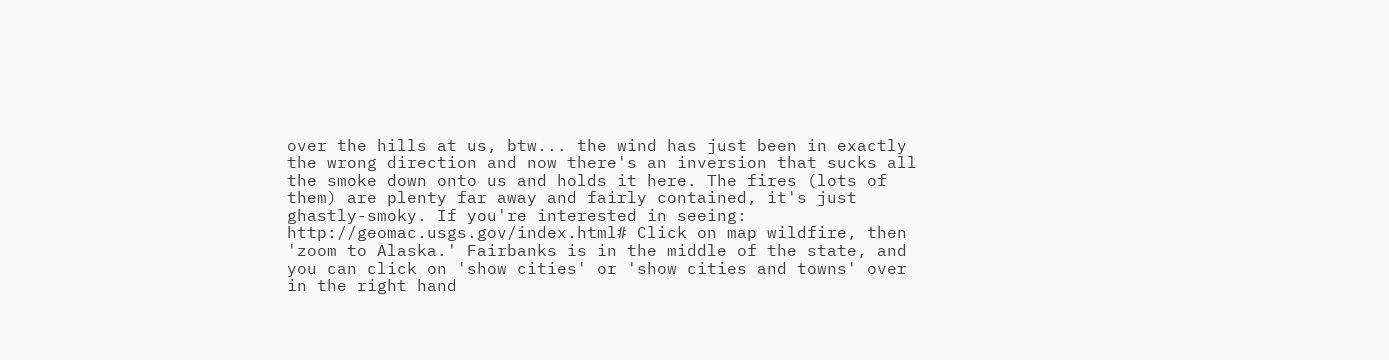over the hills at us, btw... the wind has just been in exactly the wrong direction and now there's an inversion that sucks all the smoke down onto us and holds it here. The fires (lots of them) are plenty far away and fairly contained, it's just ghastly-smoky. If you're interested in seeing: http://geomac.usgs.gov/index.html# Click on map wildfire, then 'zoom to Alaska.' Fairbanks is in the middle of the state, and you can click on 'show cities' or 'show cities and towns' over in the right hand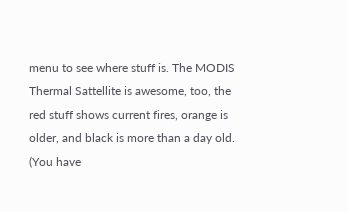menu to see where stuff is. The MODIS Thermal Sattellite is awesome, too, the red stuff shows current fires, orange is older, and black is more than a day old. (You have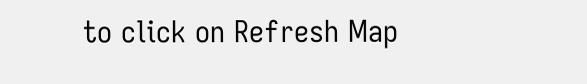to click on Refresh Map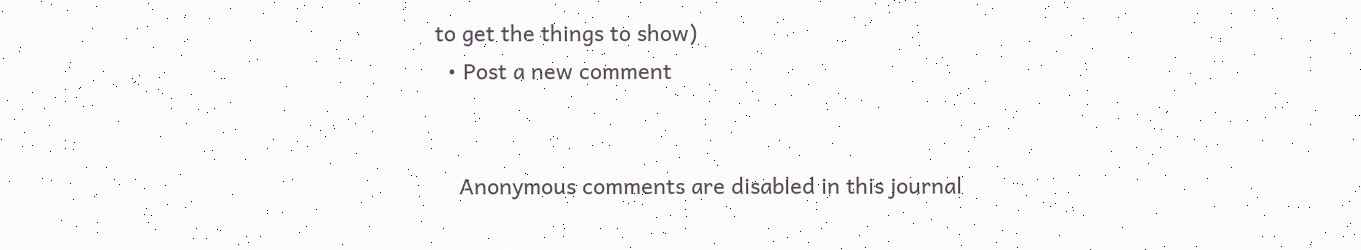to get the things to show)
  • Post a new comment


    Anonymous comments are disabled in this journal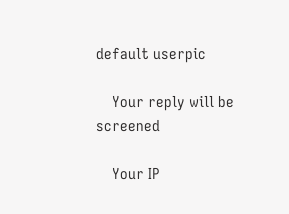default userpic

    Your reply will be screened

    Your IP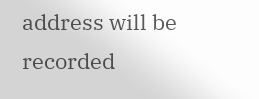address will be recorded